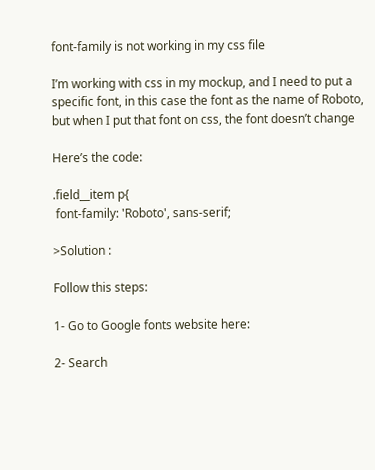font-family is not working in my css file

I’m working with css in my mockup, and I need to put a specific font, in this case the font as the name of Roboto, but when I put that font on css, the font doesn’t change

Here’s the code:

.field__item p{
 font-family: 'Roboto', sans-serif;

>Solution :

Follow this steps:

1- Go to Google fonts website here:

2- Search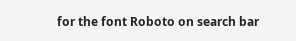for the font Roboto on search bar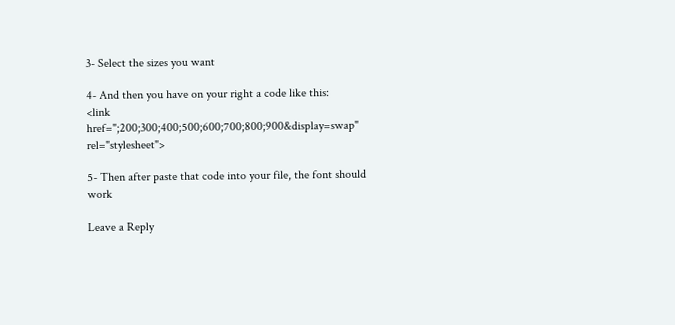3- Select the sizes you want

4- And then you have on your right a code like this:
<link href=";200;300;400;500;600;700;800;900&display=swap" rel="stylesheet">

5- Then after paste that code into your file, the font should work

Leave a Reply